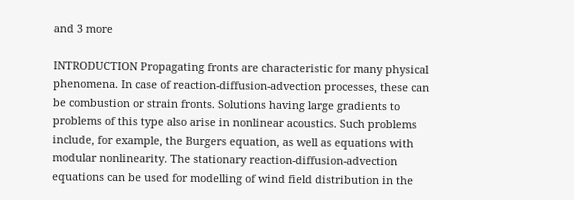and 3 more

INTRODUCTION Propagating fronts are characteristic for many physical phenomena. In case of reaction-diffusion-advection processes, these can be combustion or strain fronts. Solutions having large gradients to problems of this type also arise in nonlinear acoustics. Such problems include, for example, the Burgers equation, as well as equations with modular nonlinearity. The stationary reaction-diffusion-advection equations can be used for modelling of wind field distribution in the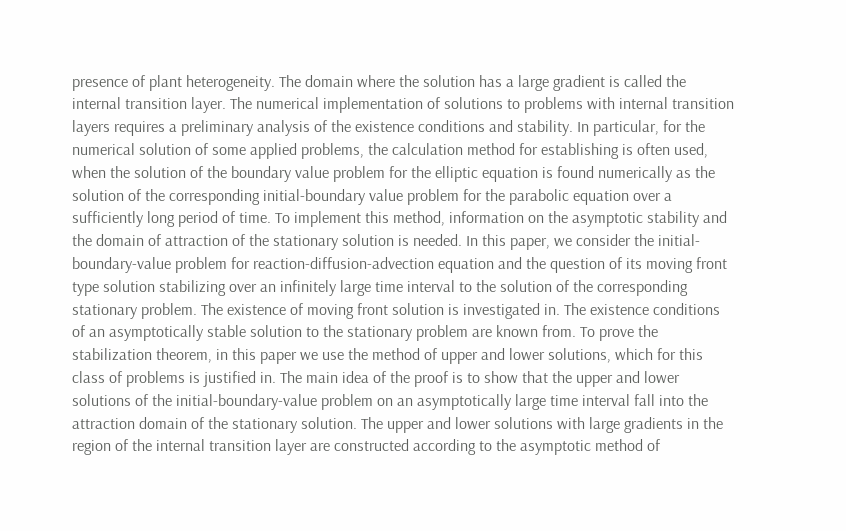presence of plant heterogeneity. The domain where the solution has a large gradient is called the internal transition layer. The numerical implementation of solutions to problems with internal transition layers requires a preliminary analysis of the existence conditions and stability. In particular, for the numerical solution of some applied problems, the calculation method for establishing is often used, when the solution of the boundary value problem for the elliptic equation is found numerically as the solution of the corresponding initial-boundary value problem for the parabolic equation over a sufficiently long period of time. To implement this method, information on the asymptotic stability and the domain of attraction of the stationary solution is needed. In this paper, we consider the initial-boundary-value problem for reaction-diffusion-advection equation and the question of its moving front type solution stabilizing over an infinitely large time interval to the solution of the corresponding stationary problem. The existence of moving front solution is investigated in. The existence conditions of an asymptotically stable solution to the stationary problem are known from. To prove the stabilization theorem, in this paper we use the method of upper and lower solutions, which for this class of problems is justified in. The main idea of the proof is to show that the upper and lower solutions of the initial-boundary-value problem on an asymptotically large time interval fall into the attraction domain of the stationary solution. The upper and lower solutions with large gradients in the region of the internal transition layer are constructed according to the asymptotic method of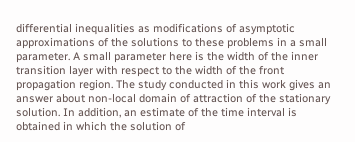differential inequalities as modifications of asymptotic approximations of the solutions to these problems in a small parameter. A small parameter here is the width of the inner transition layer with respect to the width of the front propagation region. The study conducted in this work gives an answer about non-local domain of attraction of the stationary solution. In addition, an estimate of the time interval is obtained in which the solution of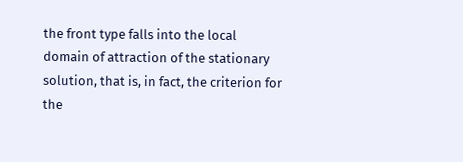the front type falls into the local domain of attraction of the stationary solution, that is, in fact, the criterion for the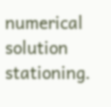numerical solution stationing.